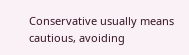Conservative usually means cautious, avoiding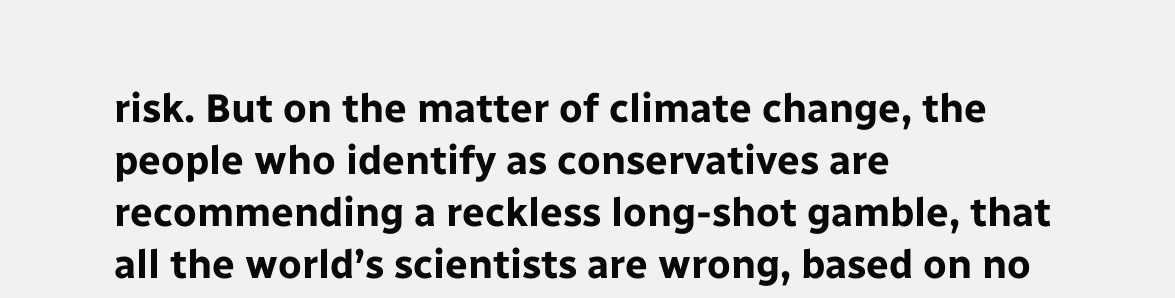risk. But on the matter of climate change, the people who identify as conservatives are recommending a reckless long-shot gamble, that all the world’s scientists are wrong, based on no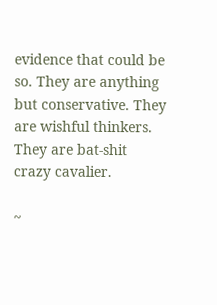evidence that could be so. They are anything but conservative. They are wishful thinkers. They are bat-shit crazy cavalier.

~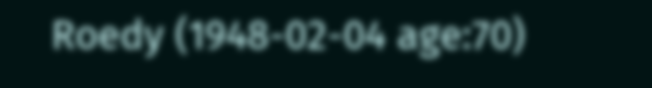Roedy (1948-02-04 age:70)